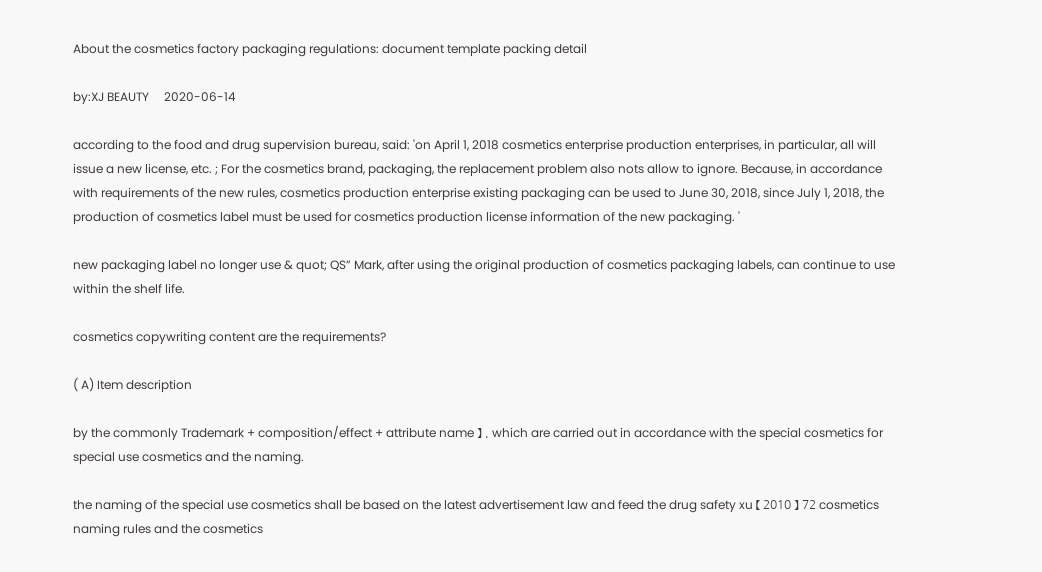About the cosmetics factory packaging regulations: document template packing detail

by:XJ BEAUTY     2020-06-14

according to the food and drug supervision bureau, said: 'on April 1, 2018 cosmetics enterprise production enterprises, in particular, all will issue a new license, etc. ; For the cosmetics brand, packaging, the replacement problem also nots allow to ignore. Because, in accordance with requirements of the new rules, cosmetics production enterprise existing packaging can be used to June 30, 2018, since July 1, 2018, the production of cosmetics label must be used for cosmetics production license information of the new packaging. '

new packaging label no longer use & quot; QS” Mark, after using the original production of cosmetics packaging labels, can continue to use within the shelf life.

cosmetics copywriting content are the requirements?

( A) Item description

by the commonly Trademark + composition/effect + attribute name 】 , which are carried out in accordance with the special cosmetics for special use cosmetics and the naming.

the naming of the special use cosmetics shall be based on the latest advertisement law and feed the drug safety xu 【 2010 】 72 cosmetics naming rules and the cosmetics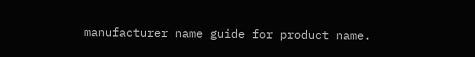manufacturer name guide for product name.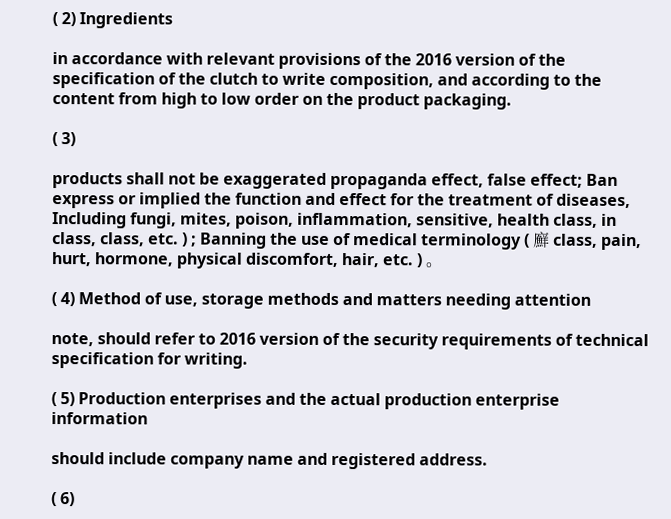( 2) Ingredients

in accordance with relevant provisions of the 2016 version of the specification of the clutch to write composition, and according to the content from high to low order on the product packaging.

( 3)

products shall not be exaggerated propaganda effect, false effect; Ban express or implied the function and effect for the treatment of diseases, Including fungi, mites, poison, inflammation, sensitive, health class, in class, class, etc. ) ; Banning the use of medical terminology ( 廯 class, pain, hurt, hormone, physical discomfort, hair, etc. ) 。

( 4) Method of use, storage methods and matters needing attention

note, should refer to 2016 version of the security requirements of technical specification for writing.

( 5) Production enterprises and the actual production enterprise information

should include company name and registered address.

( 6)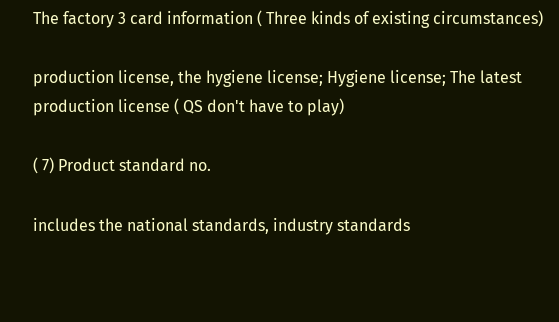The factory 3 card information ( Three kinds of existing circumstances)

production license, the hygiene license; Hygiene license; The latest production license ( QS don't have to play)

( 7) Product standard no.

includes the national standards, industry standards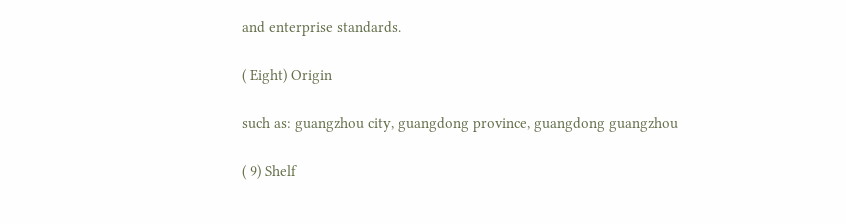and enterprise standards.

( Eight) Origin

such as: guangzhou city, guangdong province, guangdong guangzhou

( 9) Shelf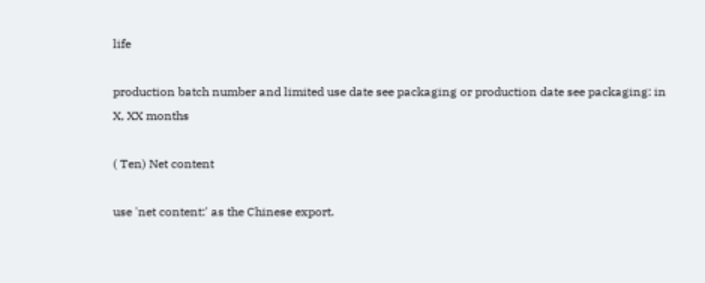life

production batch number and limited use date see packaging or production date see packaging: in X, XX months

( Ten) Net content

use 'net content:' as the Chinese export.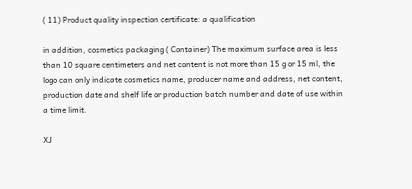( 11) Product quality inspection certificate: a qualification

in addition, cosmetics packaging ( Container) The maximum surface area is less than 10 square centimeters and net content is not more than 15 g or 15 ml, the logo can only indicate cosmetics name, producer name and address, net content, production date and shelf life or production batch number and date of use within a time limit.

XJ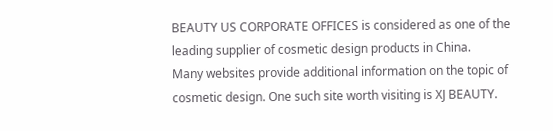BEAUTY US CORPORATE OFFICES is considered as one of the leading supplier of cosmetic design products in China.
Many websites provide additional information on the topic of cosmetic design. One such site worth visiting is XJ BEAUTY.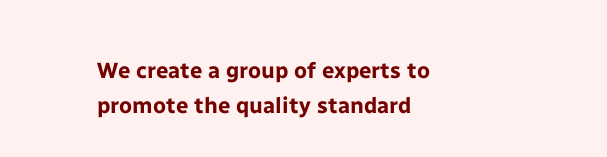We create a group of experts to promote the quality standard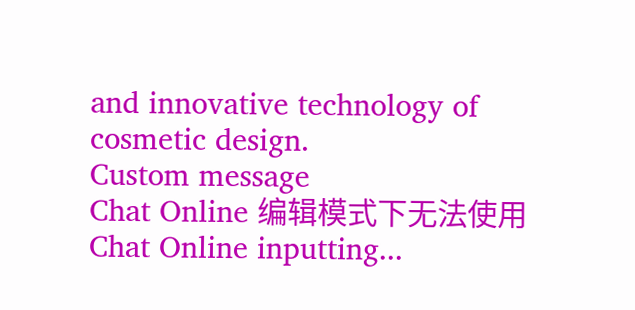and innovative technology of cosmetic design.
Custom message
Chat Online 编辑模式下无法使用
Chat Online inputting...